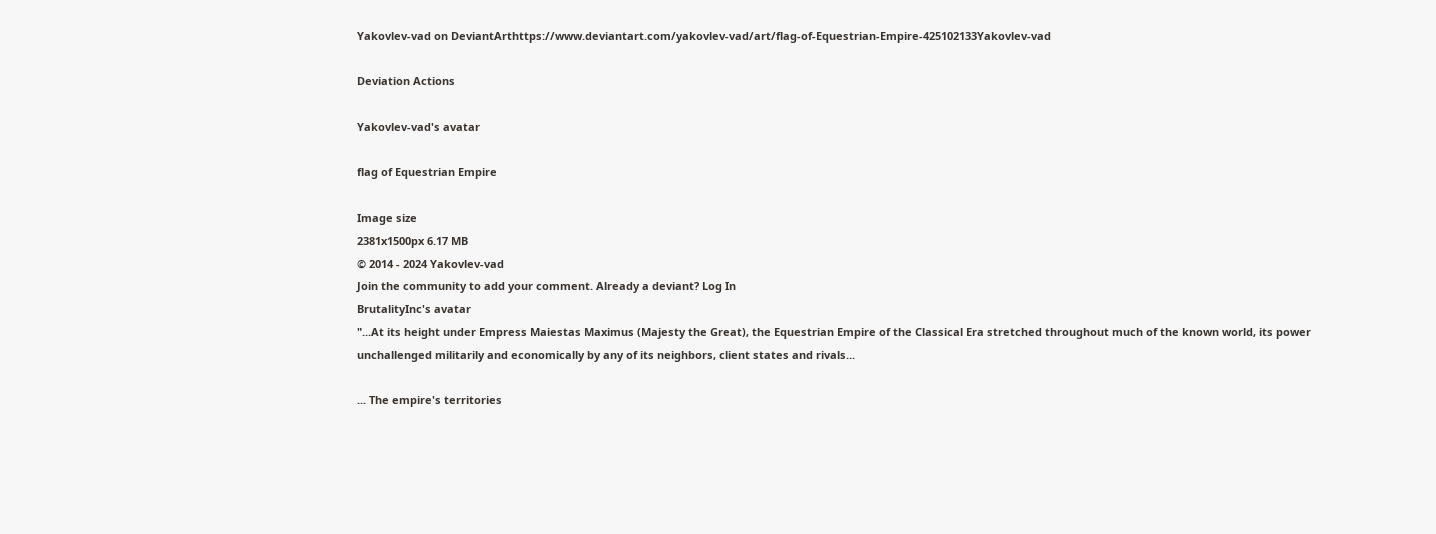Yakovlev-vad on DeviantArthttps://www.deviantart.com/yakovlev-vad/art/flag-of-Equestrian-Empire-425102133Yakovlev-vad

Deviation Actions

Yakovlev-vad's avatar

flag of Equestrian Empire

Image size
2381x1500px 6.17 MB
© 2014 - 2024 Yakovlev-vad
Join the community to add your comment. Already a deviant? Log In
BrutalityInc's avatar
"...At its height under Empress Maiestas Maximus (Majesty the Great), the Equestrian Empire of the Classical Era stretched throughout much of the known world, its power unchallenged militarily and economically by any of its neighbors, client states and rivals...

... The empire's territories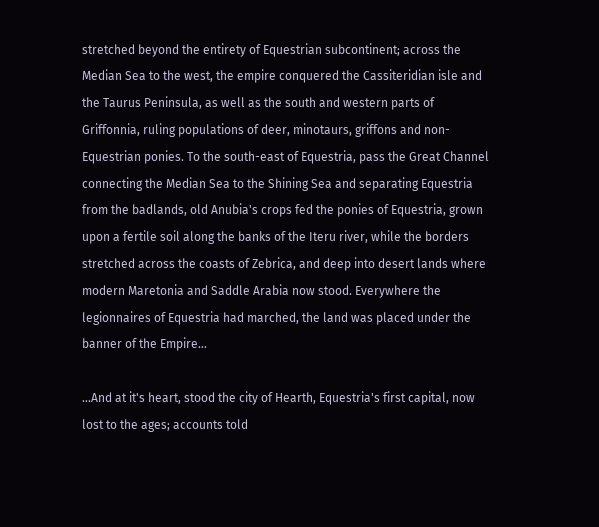stretched beyond the entirety of Equestrian subcontinent; across the Median Sea to the west, the empire conquered the Cassiteridian isle and the Taurus Peninsula, as well as the south and western parts of Griffonnia, ruling populations of deer, minotaurs, griffons and non-Equestrian ponies. To the south-east of Equestria, pass the Great Channel connecting the Median Sea to the Shining Sea and separating Equestria from the badlands, old Anubia's crops fed the ponies of Equestria, grown upon a fertile soil along the banks of the Iteru river, while the borders stretched across the coasts of Zebrica, and deep into desert lands where modern Maretonia and Saddle Arabia now stood. Everywhere the legionnaires of Equestria had marched, the land was placed under the banner of the Empire...

...And at it's heart, stood the city of Hearth, Equestria's first capital, now lost to the ages; accounts told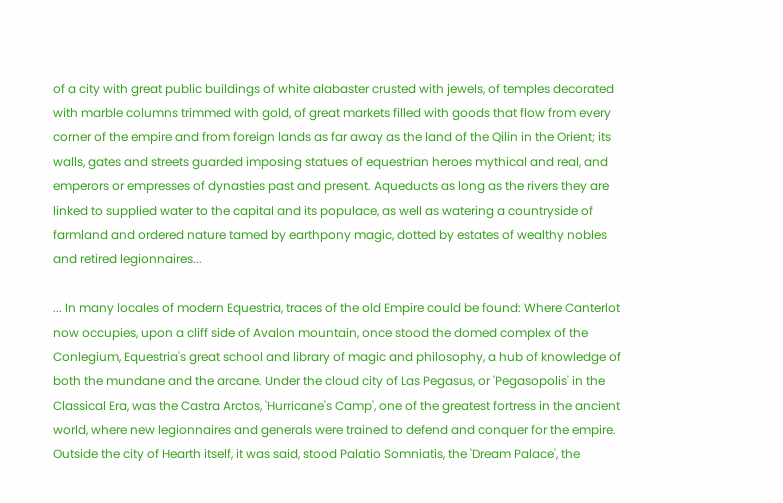of a city with great public buildings of white alabaster crusted with jewels, of temples decorated with marble columns trimmed with gold, of great markets filled with goods that flow from every corner of the empire and from foreign lands as far away as the land of the Qilin in the Orient; its walls, gates and streets guarded imposing statues of equestrian heroes mythical and real, and emperors or empresses of dynasties past and present. Aqueducts as long as the rivers they are linked to supplied water to the capital and its populace, as well as watering a countryside of farmland and ordered nature tamed by earthpony magic, dotted by estates of wealthy nobles and retired legionnaires...

... In many locales of modern Equestria, traces of the old Empire could be found: Where Canterlot now occupies, upon a cliff side of Avalon mountain, once stood the domed complex of the
Conlegium, Equestria's great school and library of magic and philosophy, a hub of knowledge of both the mundane and the arcane. Under the cloud city of Las Pegasus, or 'Pegasopolis' in the Classical Era, was the Castra Arctos, 'Hurricane's Camp', one of the greatest fortress in the ancient world, where new legionnaires and generals were trained to defend and conquer for the empire. Outside the city of Hearth itself, it was said, stood Palatio Somniatis, the 'Dream Palace', the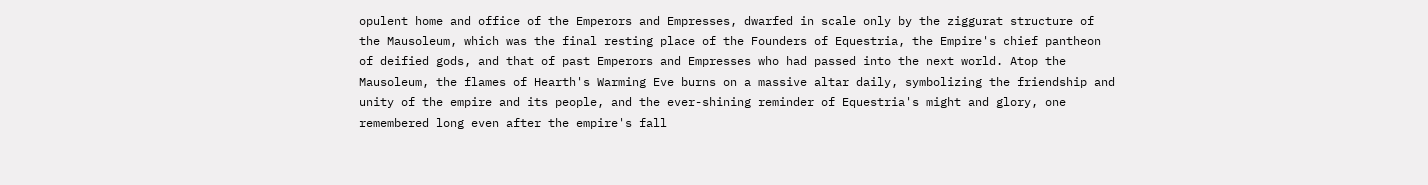opulent home and office of the Emperors and Empresses, dwarfed in scale only by the ziggurat structure of the Mausoleum, which was the final resting place of the Founders of Equestria, the Empire's chief pantheon of deified gods, and that of past Emperors and Empresses who had passed into the next world. Atop the Mausoleum, the flames of Hearth's Warming Eve burns on a massive altar daily, symbolizing the friendship and unity of the empire and its people, and the ever-shining reminder of Equestria's might and glory, one remembered long even after the empire's fall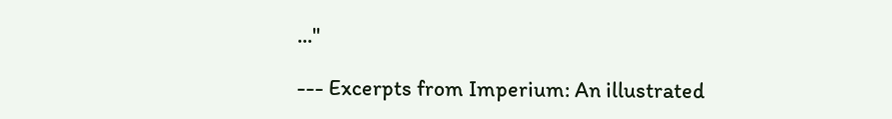..."

--- Excerpts from Imperium: An illustrated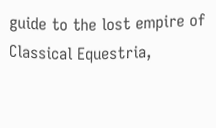guide to the lost empire of Classical Equestria,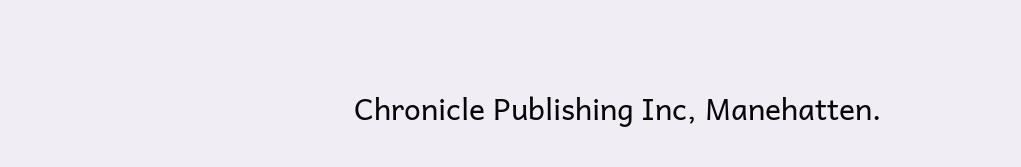Chronicle Publishing Inc, Manehatten.